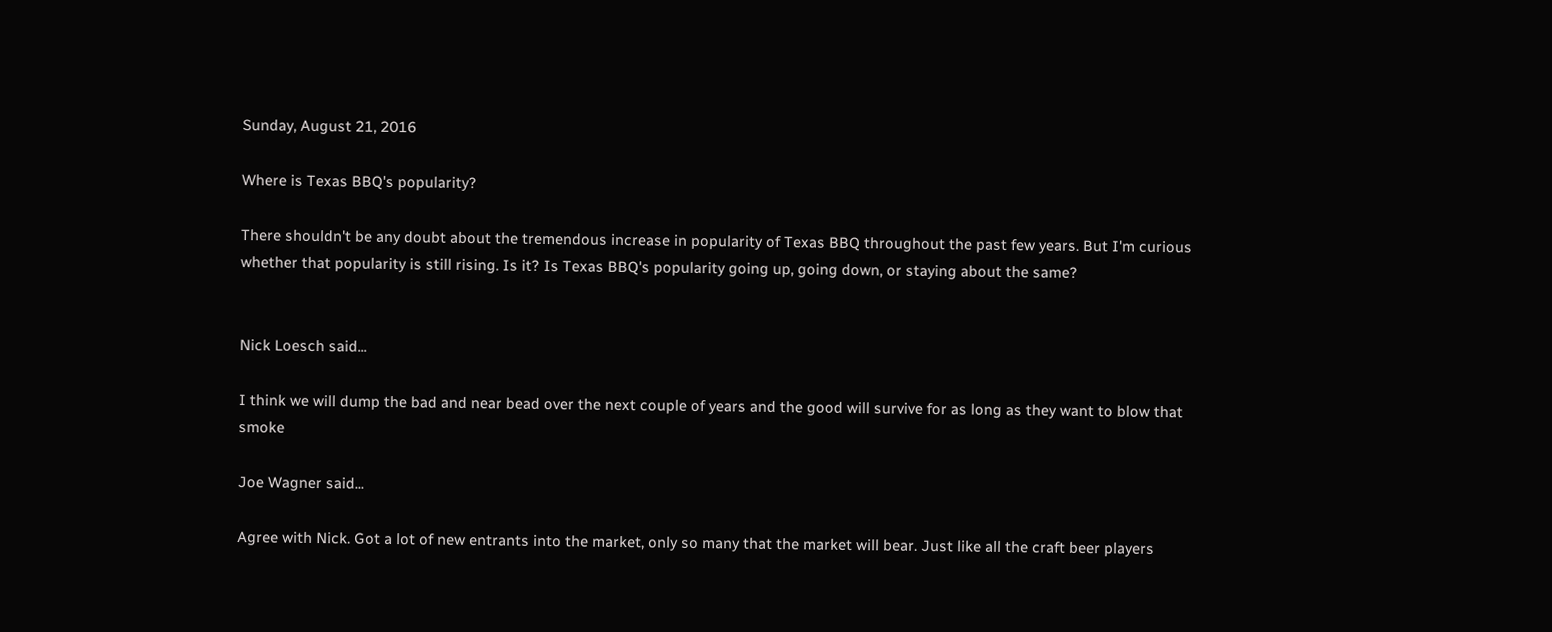Sunday, August 21, 2016

Where is Texas BBQ's popularity?

There shouldn't be any doubt about the tremendous increase in popularity of Texas BBQ throughout the past few years. But I'm curious whether that popularity is still rising. Is it? Is Texas BBQ's popularity going up, going down, or staying about the same?


Nick Loesch said...

I think we will dump the bad and near bead over the next couple of years and the good will survive for as long as they want to blow that smoke

Joe Wagner said...

Agree with Nick. Got a lot of new entrants into the market, only so many that the market will bear. Just like all the craft beer players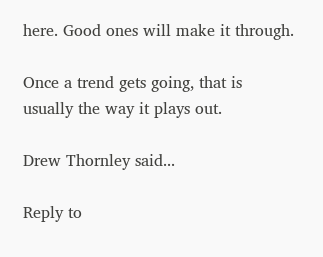here. Good ones will make it through.

Once a trend gets going, that is usually the way it plays out.

Drew Thornley said...

Reply to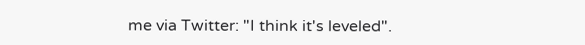me via Twitter: "I think it's leveled".